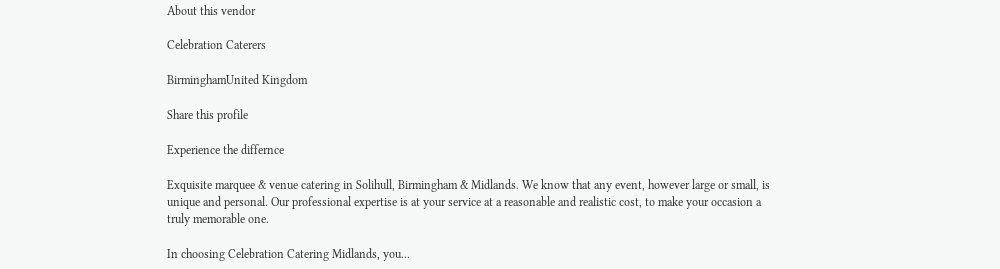About this vendor

Celebration Caterers

BirminghamUnited Kingdom

Share this profile

Experience the differnce

Exquisite marquee & venue catering in Solihull, Birmingham & Midlands. We know that any event, however large or small, is unique and personal. Our professional expertise is at your service at a reasonable and realistic cost, to make your occasion a truly memorable one.

In choosing Celebration Catering Midlands, you...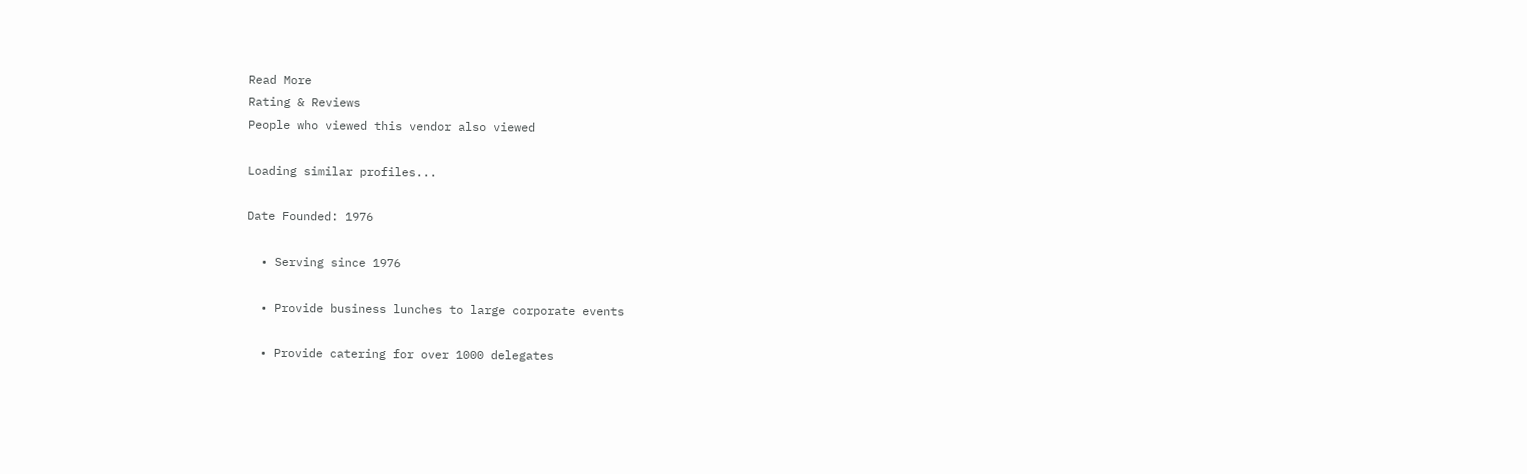Read More
Rating & Reviews
People who viewed this vendor also viewed

Loading similar profiles...

Date Founded: 1976

  • Serving since 1976

  • Provide business lunches to large corporate events

  • Provide catering for over 1000 delegates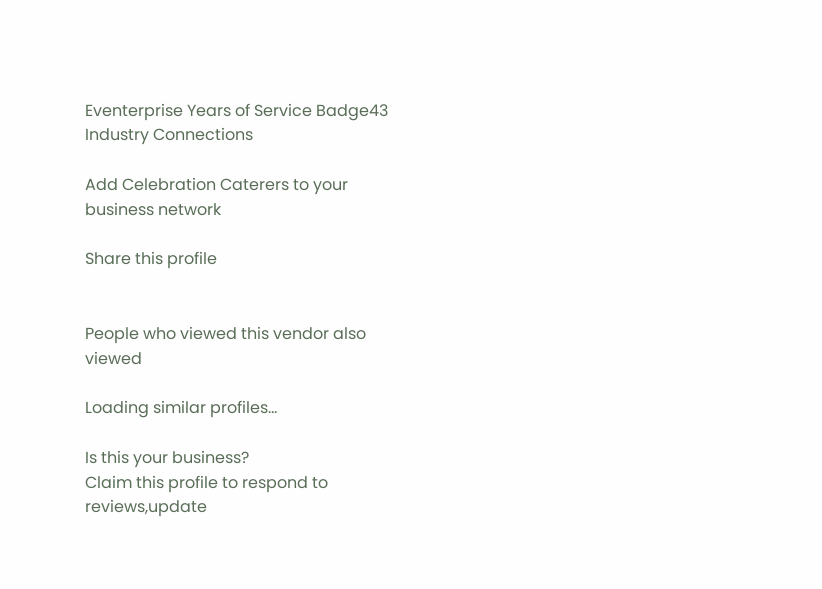Eventerprise Years of Service Badge43
Industry Connections

Add Celebration Caterers to your business network

Share this profile


People who viewed this vendor also viewed

Loading similar profiles...

Is this your business?
Claim this profile to respond to reviews,update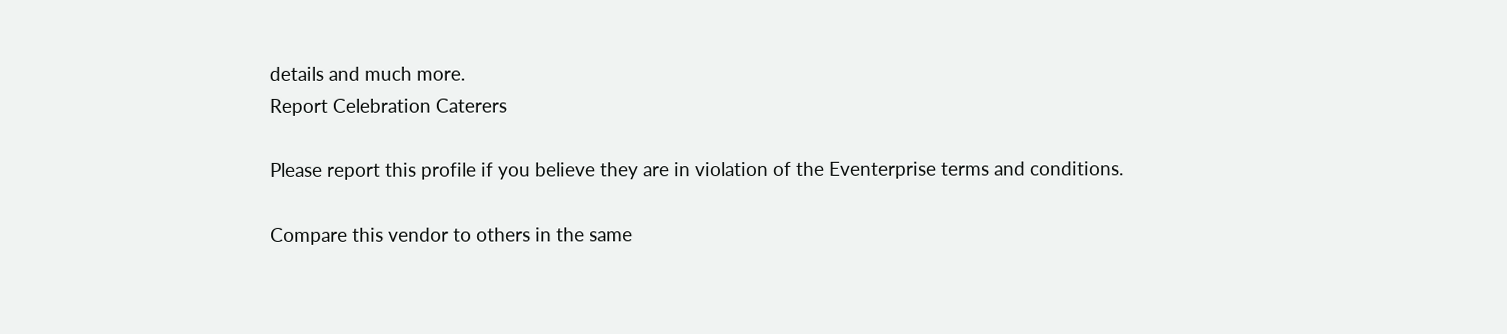details and much more.
Report Celebration Caterers

Please report this profile if you believe they are in violation of the Eventerprise terms and conditions.

Compare this vendor to others in the same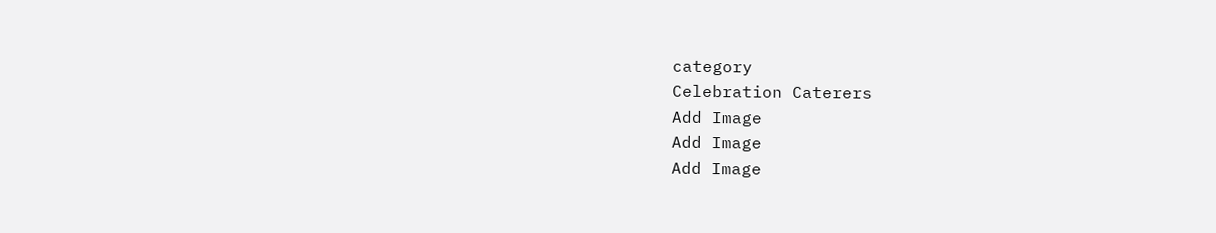category
Celebration Caterers
Add Image
Add Image
Add Image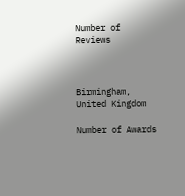Number of Reviews



Birmingham, United Kingdom

Number of Awards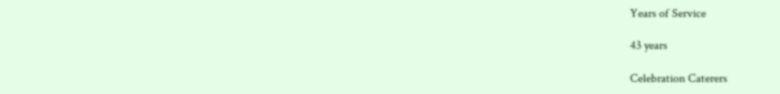Years of Service

43 years

Celebration Caterers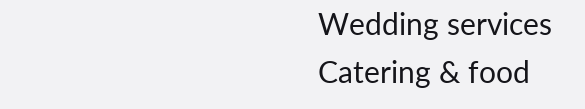Wedding services
Catering & food